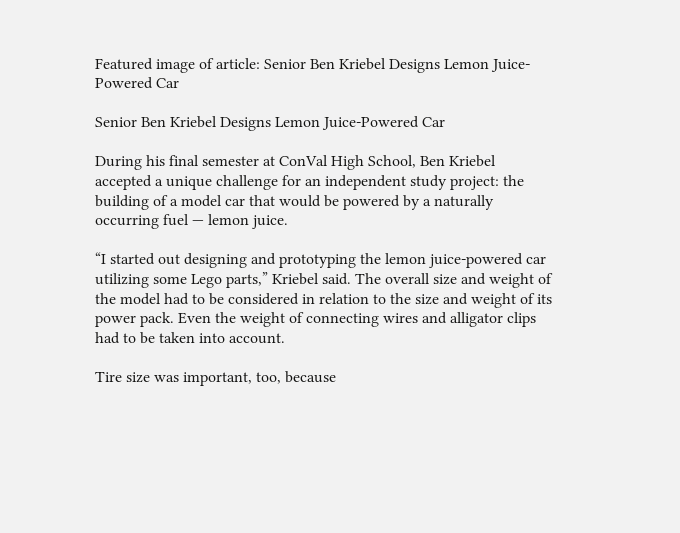Featured image of article: Senior Ben Kriebel Designs Lemon Juice-Powered Car

Senior Ben Kriebel Designs Lemon Juice-Powered Car

During his final semester at ConVal High School, Ben Kriebel accepted a unique challenge for an independent study project: the building of a model car that would be powered by a naturally occurring fuel — lemon juice.

“I started out designing and prototyping the lemon juice-powered car utilizing some Lego parts,” Kriebel said. The overall size and weight of the model had to be considered in relation to the size and weight of its power pack. Even the weight of connecting wires and alligator clips had to be taken into account.

Tire size was important, too, because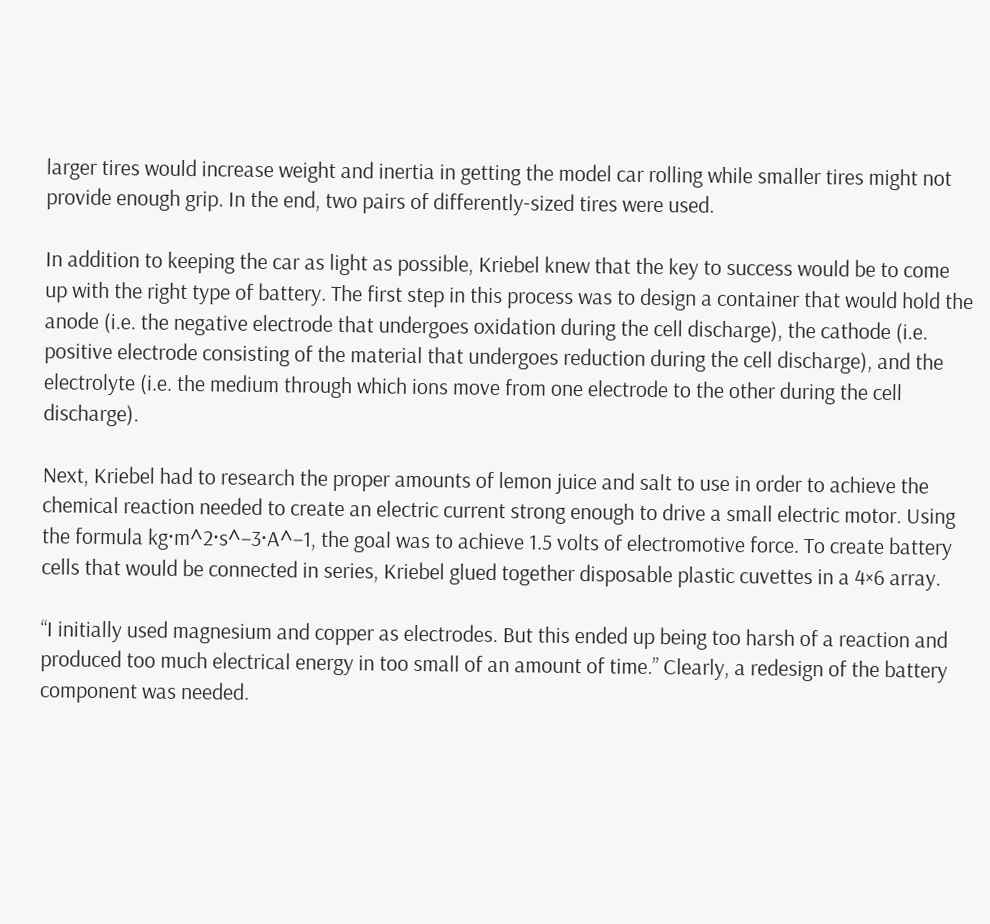larger tires would increase weight and inertia in getting the model car rolling while smaller tires might not provide enough grip. In the end, two pairs of differently-sized tires were used.

In addition to keeping the car as light as possible, Kriebel knew that the key to success would be to come up with the right type of battery. The first step in this process was to design a container that would hold the anode (i.e. the negative electrode that undergoes oxidation during the cell discharge), the cathode (i.e. positive electrode consisting of the material that undergoes reduction during the cell discharge), and the electrolyte (i.e. the medium through which ions move from one electrode to the other during the cell discharge).

Next, Kriebel had to research the proper amounts of lemon juice and salt to use in order to achieve the chemical reaction needed to create an electric current strong enough to drive a small electric motor. Using the formula kg·m^2·s^−3·A^−1, the goal was to achieve 1.5 volts of electromotive force. To create battery cells that would be connected in series, Kriebel glued together disposable plastic cuvettes in a 4×6 array.

“I initially used magnesium and copper as electrodes. But this ended up being too harsh of a reaction and produced too much electrical energy in too small of an amount of time.” Clearly, a redesign of the battery component was needed.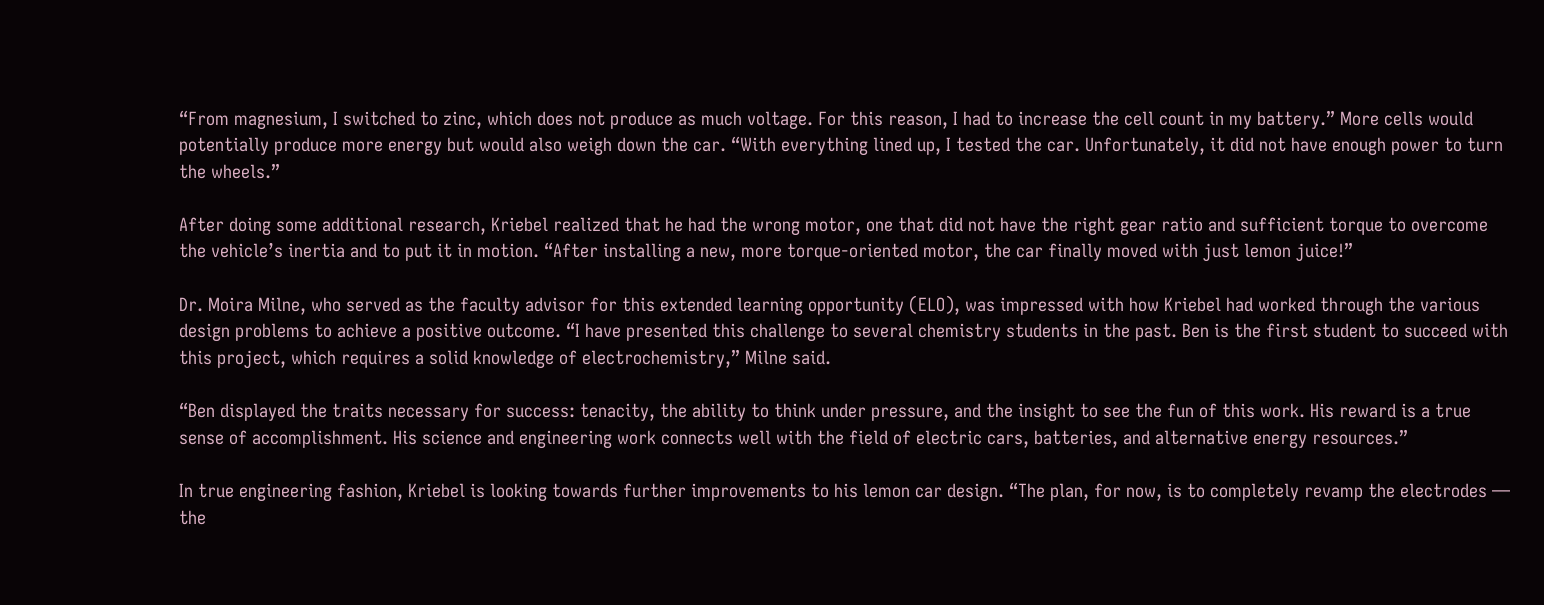“From magnesium, I switched to zinc, which does not produce as much voltage. For this reason, I had to increase the cell count in my battery.” More cells would potentially produce more energy but would also weigh down the car. “With everything lined up, I tested the car. Unfortunately, it did not have enough power to turn the wheels.”

After doing some additional research, Kriebel realized that he had the wrong motor, one that did not have the right gear ratio and sufficient torque to overcome the vehicle’s inertia and to put it in motion. “After installing a new, more torque-oriented motor, the car finally moved with just lemon juice!”

Dr. Moira Milne, who served as the faculty advisor for this extended learning opportunity (ELO), was impressed with how Kriebel had worked through the various design problems to achieve a positive outcome. “I have presented this challenge to several chemistry students in the past. Ben is the first student to succeed with this project, which requires a solid knowledge of electrochemistry,” Milne said.

“Ben displayed the traits necessary for success: tenacity, the ability to think under pressure, and the insight to see the fun of this work. His reward is a true sense of accomplishment. His science and engineering work connects well with the field of electric cars, batteries, and alternative energy resources.”

In true engineering fashion, Kriebel is looking towards further improvements to his lemon car design. “The plan, for now, is to completely revamp the electrodes — the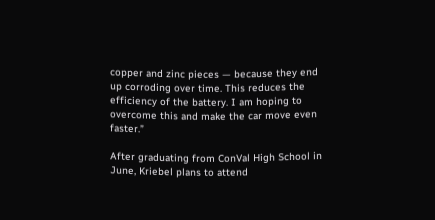copper and zinc pieces — because they end up corroding over time. This reduces the efficiency of the battery. I am hoping to overcome this and make the car move even faster.”

After graduating from ConVal High School in June, Kriebel plans to attend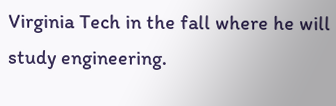Virginia Tech in the fall where he will study engineering.